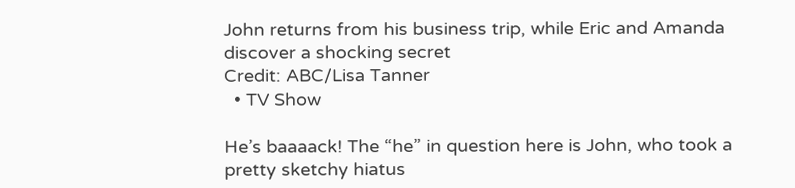John returns from his business trip, while Eric and Amanda discover a shocking secret
Credit: ABC/Lisa Tanner
  • TV Show

He’s baaaack! The “he” in question here is John, who took a pretty sketchy hiatus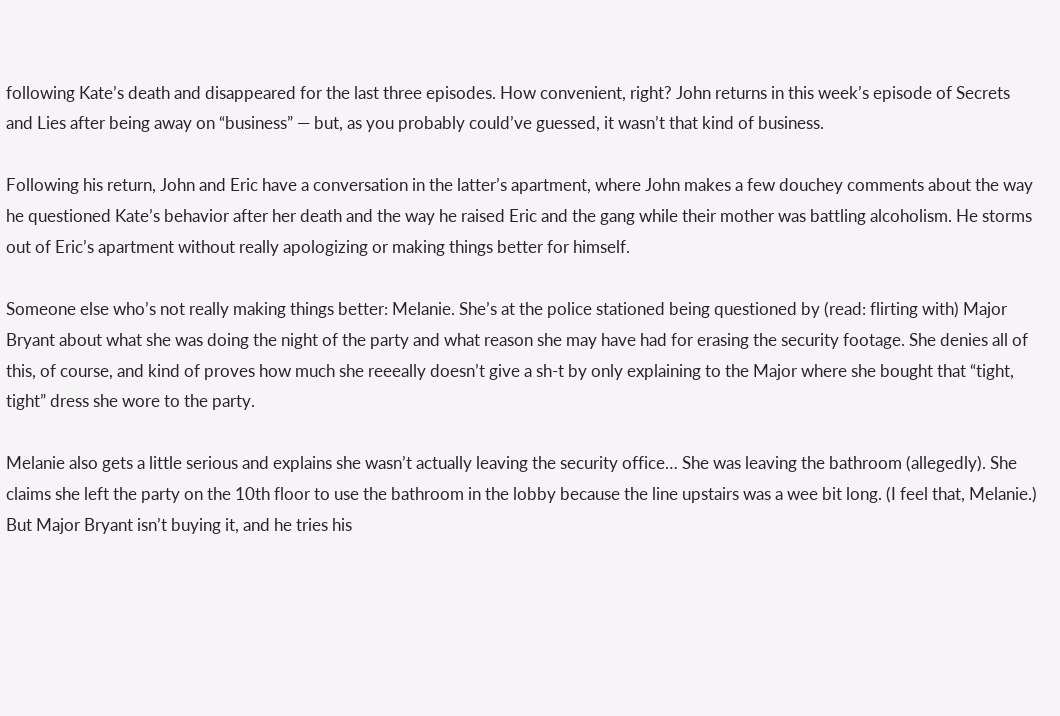following Kate’s death and disappeared for the last three episodes. How convenient, right? John returns in this week’s episode of Secrets and Lies after being away on “business” — but, as you probably could’ve guessed, it wasn’t that kind of business.

Following his return, John and Eric have a conversation in the latter’s apartment, where John makes a few douchey comments about the way he questioned Kate’s behavior after her death and the way he raised Eric and the gang while their mother was battling alcoholism. He storms out of Eric’s apartment without really apologizing or making things better for himself.

Someone else who’s not really making things better: Melanie. She’s at the police stationed being questioned by (read: flirting with) Major Bryant about what she was doing the night of the party and what reason she may have had for erasing the security footage. She denies all of this, of course, and kind of proves how much she reeeally doesn’t give a sh-t by only explaining to the Major where she bought that “tight, tight” dress she wore to the party.

Melanie also gets a little serious and explains she wasn’t actually leaving the security office… She was leaving the bathroom (allegedly). She claims she left the party on the 10th floor to use the bathroom in the lobby because the line upstairs was a wee bit long. (I feel that, Melanie.) But Major Bryant isn’t buying it, and he tries his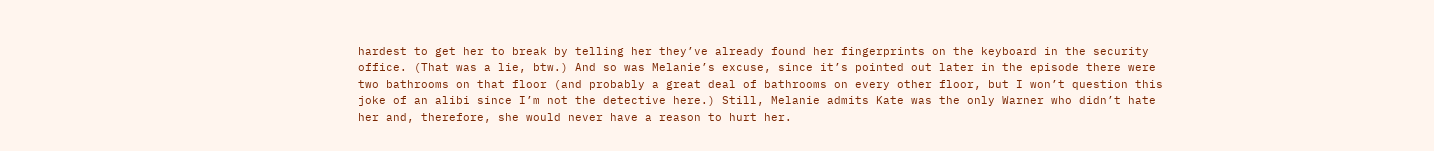hardest to get her to break by telling her they’ve already found her fingerprints on the keyboard in the security office. (That was a lie, btw.) And so was Melanie’s excuse, since it’s pointed out later in the episode there were two bathrooms on that floor (and probably a great deal of bathrooms on every other floor, but I won’t question this joke of an alibi since I’m not the detective here.) Still, Melanie admits Kate was the only Warner who didn’t hate her and, therefore, she would never have a reason to hurt her.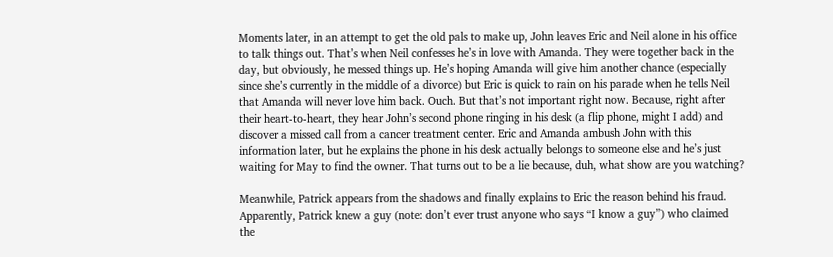Moments later, in an attempt to get the old pals to make up, John leaves Eric and Neil alone in his office to talk things out. That’s when Neil confesses he’s in love with Amanda. They were together back in the day, but obviously, he messed things up. He’s hoping Amanda will give him another chance (especially since she’s currently in the middle of a divorce) but Eric is quick to rain on his parade when he tells Neil that Amanda will never love him back. Ouch. But that’s not important right now. Because, right after their heart-to-heart, they hear John’s second phone ringing in his desk (a flip phone, might I add) and discover a missed call from a cancer treatment center. Eric and Amanda ambush John with this information later, but he explains the phone in his desk actually belongs to someone else and he’s just waiting for May to find the owner. That turns out to be a lie because, duh, what show are you watching?

Meanwhile, Patrick appears from the shadows and finally explains to Eric the reason behind his fraud. Apparently, Patrick knew a guy (note: don’t ever trust anyone who says “I know a guy”) who claimed the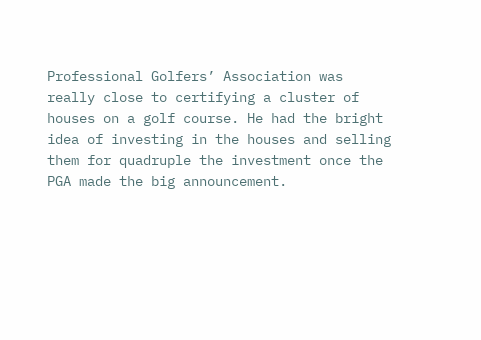Professional Golfers’ Association was really close to certifying a cluster of houses on a golf course. He had the bright idea of investing in the houses and selling them for quadruple the investment once the PGA made the big announcement.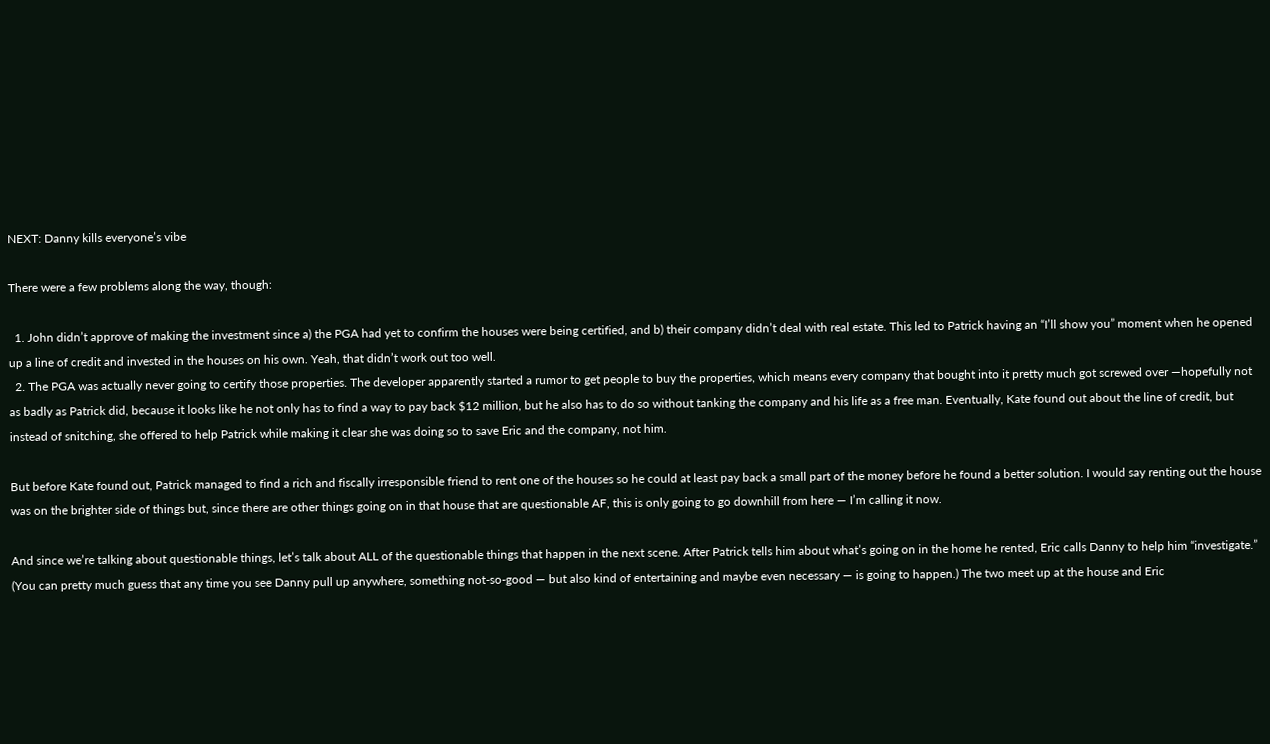NEXT: Danny kills everyone’s vibe

There were a few problems along the way, though:

  1. John didn’t approve of making the investment since a) the PGA had yet to confirm the houses were being certified, and b) their company didn’t deal with real estate. This led to Patrick having an “I’ll show you” moment when he opened up a line of credit and invested in the houses on his own. Yeah, that didn’t work out too well.
  2. The PGA was actually never going to certify those properties. The developer apparently started a rumor to get people to buy the properties, which means every company that bought into it pretty much got screwed over —hopefully not as badly as Patrick did, because it looks like he not only has to find a way to pay back $12 million, but he also has to do so without tanking the company and his life as a free man. Eventually, Kate found out about the line of credit, but instead of snitching, she offered to help Patrick while making it clear she was doing so to save Eric and the company, not him.

But before Kate found out, Patrick managed to find a rich and fiscally irresponsible friend to rent one of the houses so he could at least pay back a small part of the money before he found a better solution. I would say renting out the house was on the brighter side of things but, since there are other things going on in that house that are questionable AF, this is only going to go downhill from here — I’m calling it now.

And since we’re talking about questionable things, let’s talk about ALL of the questionable things that happen in the next scene. After Patrick tells him about what’s going on in the home he rented, Eric calls Danny to help him “investigate.” (You can pretty much guess that any time you see Danny pull up anywhere, something not-so-good — but also kind of entertaining and maybe even necessary — is going to happen.) The two meet up at the house and Eric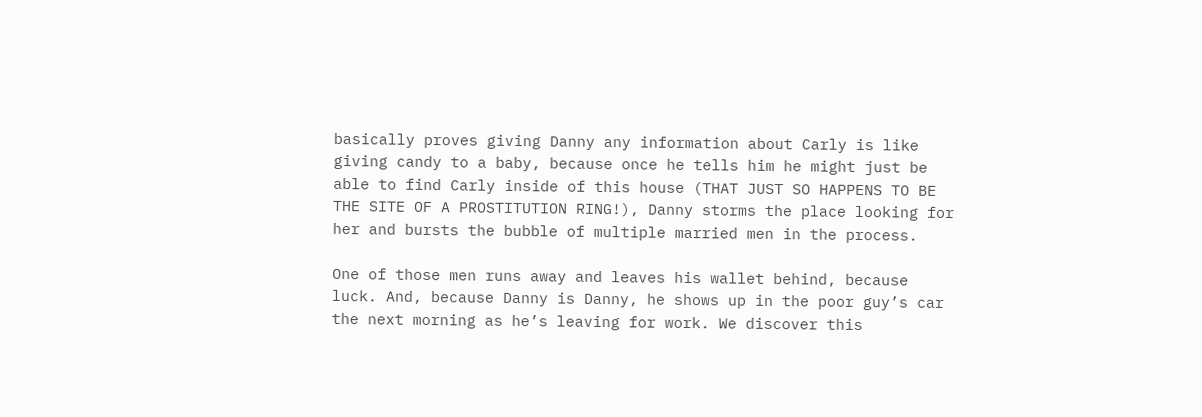basically proves giving Danny any information about Carly is like giving candy to a baby, because once he tells him he might just be able to find Carly inside of this house (THAT JUST SO HAPPENS TO BE THE SITE OF A PROSTITUTION RING!), Danny storms the place looking for her and bursts the bubble of multiple married men in the process.

One of those men runs away and leaves his wallet behind, because luck. And, because Danny is Danny, he shows up in the poor guy’s car the next morning as he’s leaving for work. We discover this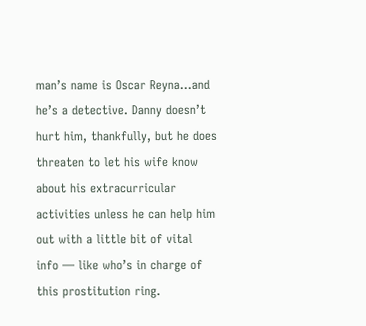man’s name is Oscar Reyna…and he’s a detective. Danny doesn’t hurt him, thankfully, but he does threaten to let his wife know about his extracurricular activities unless he can help him out with a little bit of vital info — like who’s in charge of this prostitution ring.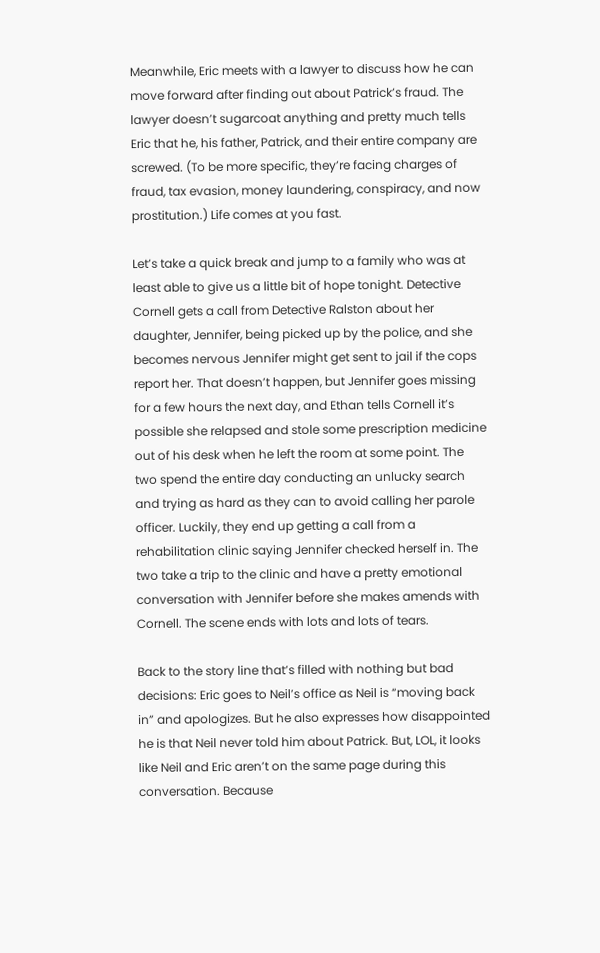Meanwhile, Eric meets with a lawyer to discuss how he can move forward after finding out about Patrick’s fraud. The lawyer doesn’t sugarcoat anything and pretty much tells Eric that he, his father, Patrick, and their entire company are screwed. (To be more specific, they’re facing charges of fraud, tax evasion, money laundering, conspiracy, and now prostitution.) Life comes at you fast.

Let’s take a quick break and jump to a family who was at least able to give us a little bit of hope tonight. Detective Cornell gets a call from Detective Ralston about her daughter, Jennifer, being picked up by the police, and she becomes nervous Jennifer might get sent to jail if the cops report her. That doesn’t happen, but Jennifer goes missing for a few hours the next day, and Ethan tells Cornell it’s possible she relapsed and stole some prescription medicine out of his desk when he left the room at some point. The two spend the entire day conducting an unlucky search and trying as hard as they can to avoid calling her parole officer. Luckily, they end up getting a call from a rehabilitation clinic saying Jennifer checked herself in. The two take a trip to the clinic and have a pretty emotional conversation with Jennifer before she makes amends with Cornell. The scene ends with lots and lots of tears.

Back to the story line that’s filled with nothing but bad decisions: Eric goes to Neil’s office as Neil is “moving back in” and apologizes. But he also expresses how disappointed he is that Neil never told him about Patrick. But, LOL, it looks like Neil and Eric aren’t on the same page during this conversation. Because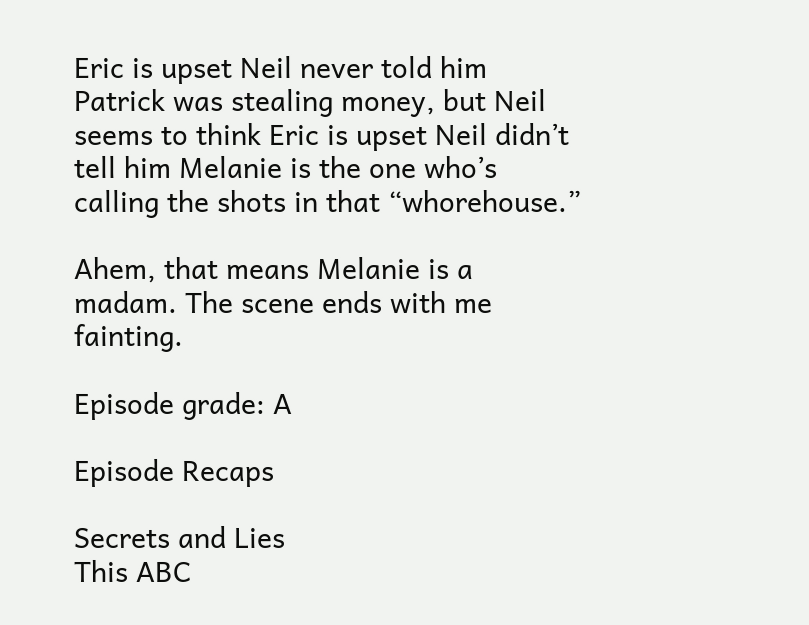Eric is upset Neil never told him Patrick was stealing money, but Neil seems to think Eric is upset Neil didn’t tell him Melanie is the one who’s calling the shots in that “whorehouse.”

Ahem, that means Melanie is a madam. The scene ends with me fainting.

Episode grade: A

Episode Recaps

Secrets and Lies
This ABC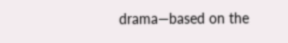drama—based on the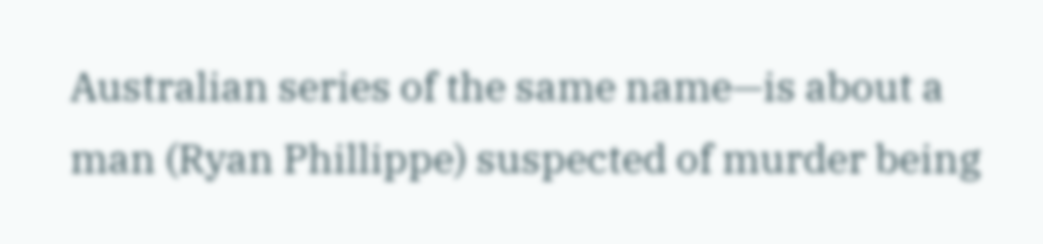Australian series of the same name—is about a man (Ryan Phillippe) suspected of murder being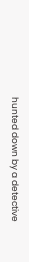hunted down by a detective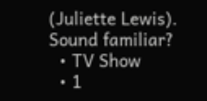(Juliette Lewis). Sound familiar?
  • TV Show
  • 1